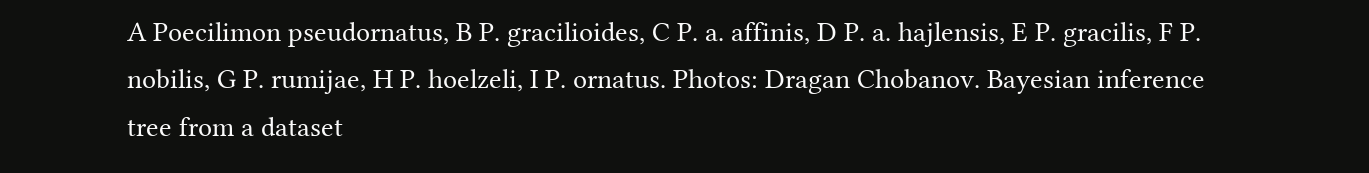A Poecilimon pseudornatus, B P. gracilioides, C P. a. affinis, D P. a. hajlensis, E P. gracilis, F P. nobilis, G P. rumijae, H P. hoelzeli, I P. ornatus. Photos: Dragan Chobanov. Bayesian inference tree from a dataset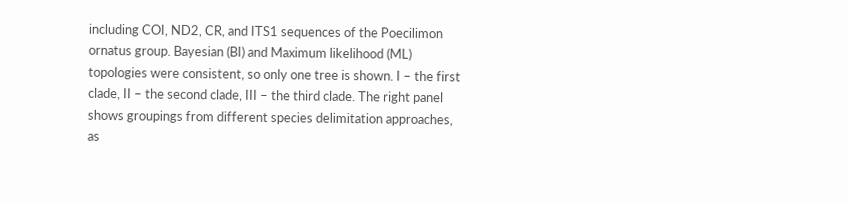including COI, ND2, CR, and ITS1 sequences of the Poecilimon ornatus group. Bayesian (BI) and Maximum likelihood (ML) topologies were consistent, so only one tree is shown. I – the first clade, II – the second clade, III – the third clade. The right panel shows groupings from different species delimitation approaches, as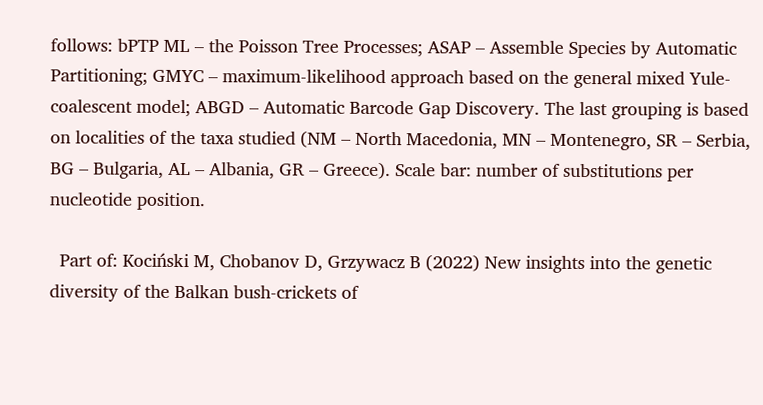follows: bPTP ML – the Poisson Tree Processes; ASAP – Assemble Species by Automatic Partitioning; GMYC – maximum-likelihood approach based on the general mixed Yule-coalescent model; ABGD – Automatic Barcode Gap Discovery. The last grouping is based on localities of the taxa studied (NM – North Macedonia, MN – Montenegro, SR – Serbia, BG – Bulgaria, AL – Albania, GR – Greece). Scale bar: number of substitutions per nucleotide position.

  Part of: Kociński M, Chobanov D, Grzywacz B (2022) New insights into the genetic diversity of the Balkan bush-crickets of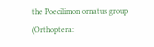the Poecilimon ornatus group (Orthoptera: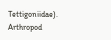Tettigoniidae). Arthropod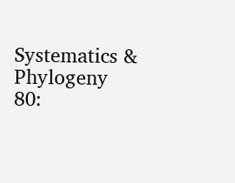Systematics & Phylogeny 80: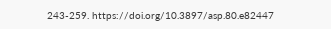243-259. https://doi.org/10.3897/asp.80.e82447